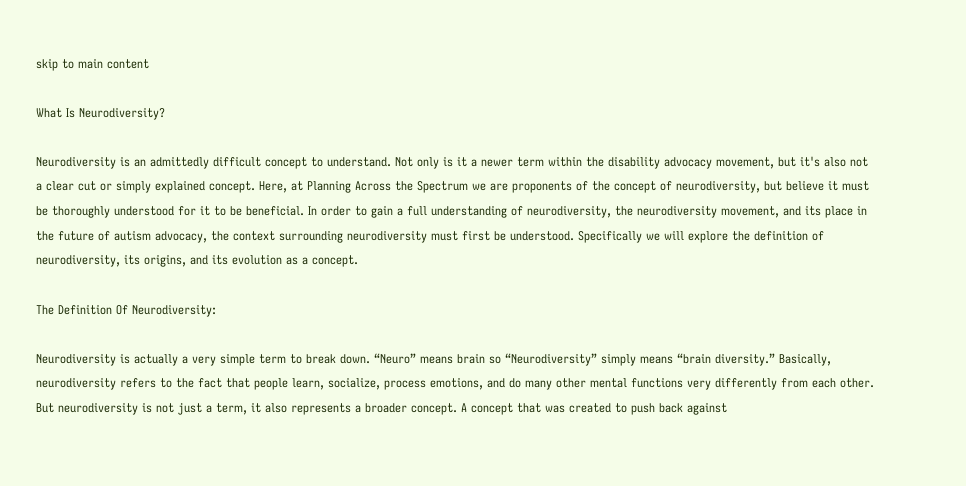skip to main content

What Is Neurodiversity?

Neurodiversity is an admittedly difficult concept to understand. Not only is it a newer term within the disability advocacy movement, but it's also not a clear cut or simply explained concept. Here, at Planning Across the Spectrum we are proponents of the concept of neurodiversity, but believe it must be thoroughly understood for it to be beneficial. In order to gain a full understanding of neurodiversity, the neurodiversity movement, and its place in the future of autism advocacy, the context surrounding neurodiversity must first be understood. Specifically we will explore the definition of neurodiversity, its origins, and its evolution as a concept.

The Definition Of Neurodiversity:

Neurodiversity is actually a very simple term to break down. “Neuro” means brain so “Neurodiversity” simply means “brain diversity.” Basically, neurodiversity refers to the fact that people learn, socialize, process emotions, and do many other mental functions very differently from each other. But neurodiversity is not just a term, it also represents a broader concept. A concept that was created to push back against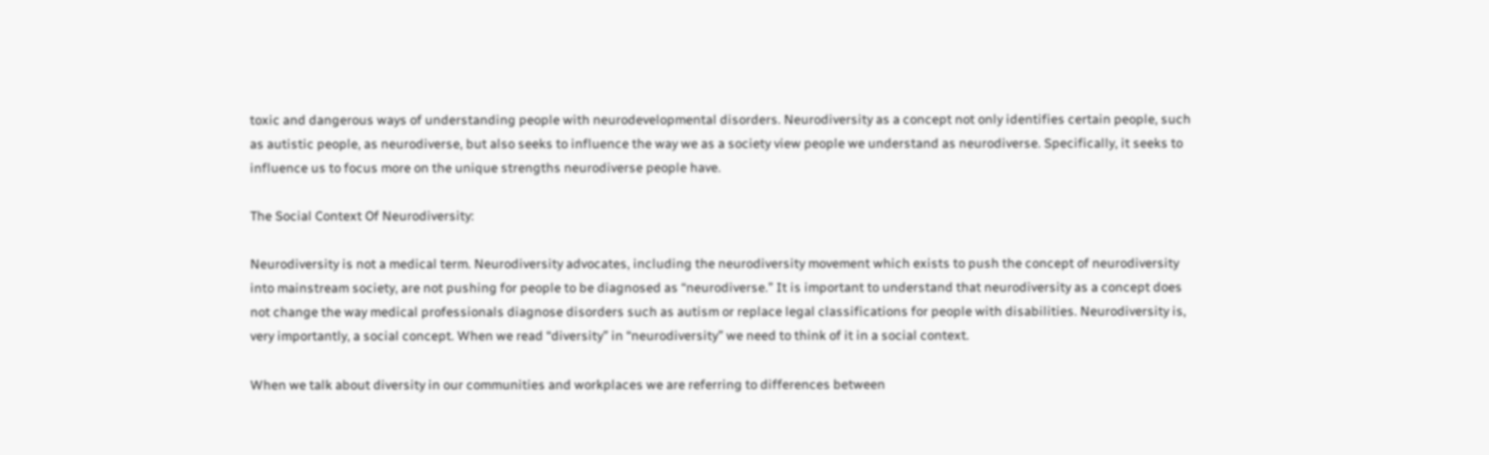toxic and dangerous ways of understanding people with neurodevelopmental disorders. Neurodiversity as a concept not only identifies certain people, such as autistic people, as neurodiverse, but also seeks to influence the way we as a society view people we understand as neurodiverse. Specifically, it seeks to influence us to focus more on the unique strengths neurodiverse people have.

The Social Context Of Neurodiversity:

Neurodiversity is not a medical term. Neurodiversity advocates, including the neurodiversity movement which exists to push the concept of neurodiversity into mainstream society, are not pushing for people to be diagnosed as “neurodiverse.” It is important to understand that neurodiversity as a concept does not change the way medical professionals diagnose disorders such as autism or replace legal classifications for people with disabilities. Neurodiversity is, very importantly, a social concept. When we read “diversity” in “neurodiversity” we need to think of it in a social context.

When we talk about diversity in our communities and workplaces we are referring to differences between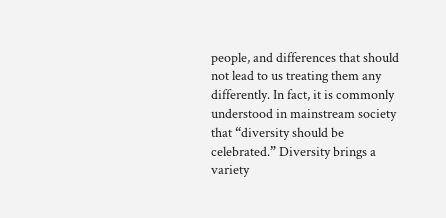people, and differences that should not lead to us treating them any differently. In fact, it is commonly understood in mainstream society that “diversity should be celebrated.” Diversity brings a variety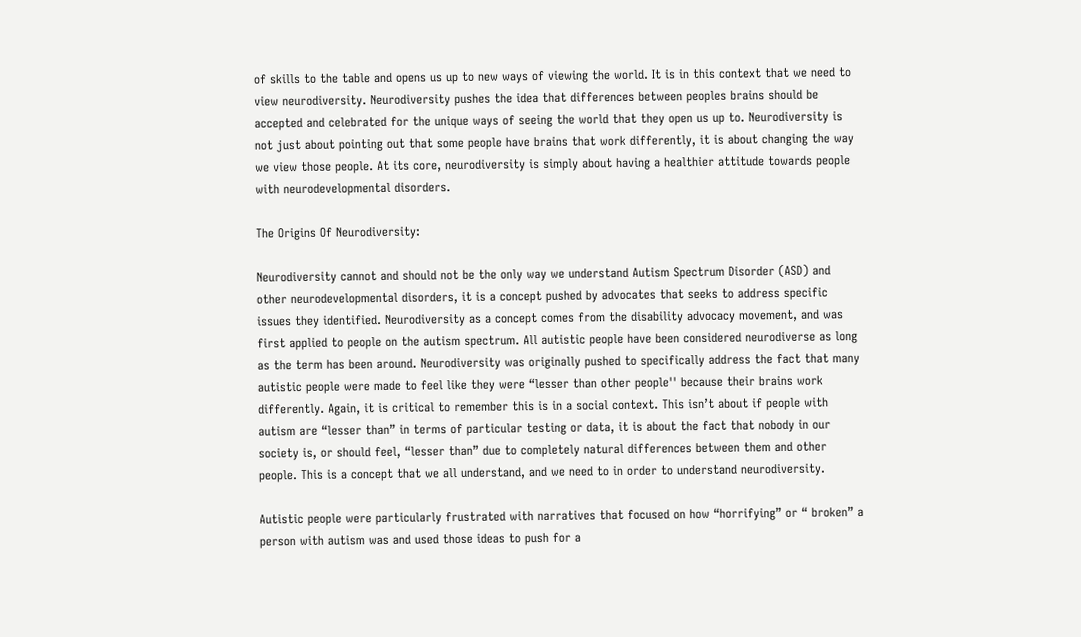of skills to the table and opens us up to new ways of viewing the world. It is in this context that we need to view neurodiversity. Neurodiversity pushes the idea that differences between peoples brains should be accepted and celebrated for the unique ways of seeing the world that they open us up to. Neurodiversity is not just about pointing out that some people have brains that work differently, it is about changing the way we view those people. At its core, neurodiversity is simply about having a healthier attitude towards people with neurodevelopmental disorders.

The Origins Of Neurodiversity:

Neurodiversity cannot and should not be the only way we understand Autism Spectrum Disorder (ASD) and other neurodevelopmental disorders, it is a concept pushed by advocates that seeks to address specific issues they identified. Neurodiversity as a concept comes from the disability advocacy movement, and was first applied to people on the autism spectrum. All autistic people have been considered neurodiverse as long as the term has been around. Neurodiversity was originally pushed to specifically address the fact that many autistic people were made to feel like they were “lesser than other people'' because their brains work differently. Again, it is critical to remember this is in a social context. This isn’t about if people with autism are “lesser than” in terms of particular testing or data, it is about the fact that nobody in our society is, or should feel, “lesser than” due to completely natural differences between them and other people. This is a concept that we all understand, and we need to in order to understand neurodiversity.

Autistic people were particularly frustrated with narratives that focused on how “horrifying” or “ broken” a person with autism was and used those ideas to push for a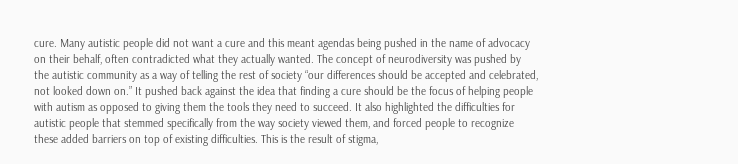cure. Many autistic people did not want a cure and this meant agendas being pushed in the name of advocacy on their behalf, often contradicted what they actually wanted. The concept of neurodiversity was pushed by the autistic community as a way of telling the rest of society “our differences should be accepted and celebrated, not looked down on.” It pushed back against the idea that finding a cure should be the focus of helping people with autism as opposed to giving them the tools they need to succeed. It also highlighted the difficulties for autistic people that stemmed specifically from the way society viewed them, and forced people to recognize these added barriers on top of existing difficulties. This is the result of stigma,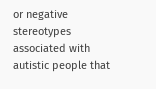or negative stereotypes associated with autistic people that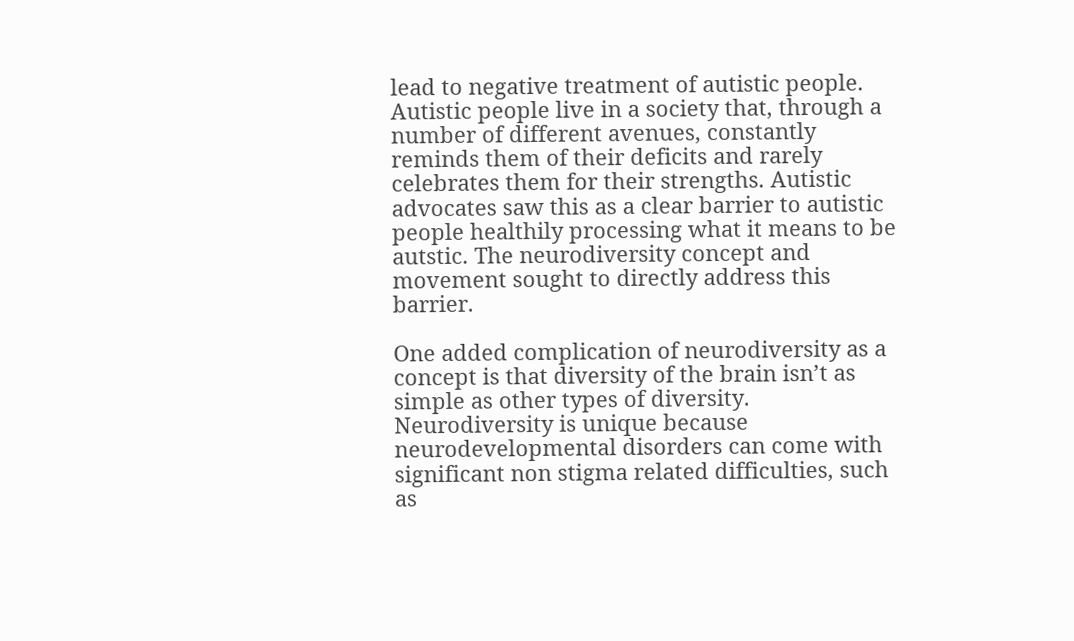lead to negative treatment of autistic people. Autistic people live in a society that, through a number of different avenues, constantly reminds them of their deficits and rarely celebrates them for their strengths. Autistic advocates saw this as a clear barrier to autistic people healthily processing what it means to be autstic. The neurodiversity concept and movement sought to directly address this barrier.

One added complication of neurodiversity as a concept is that diversity of the brain isn’t as simple as other types of diversity. Neurodiversity is unique because neurodevelopmental disorders can come with significant non stigma related difficulties, such as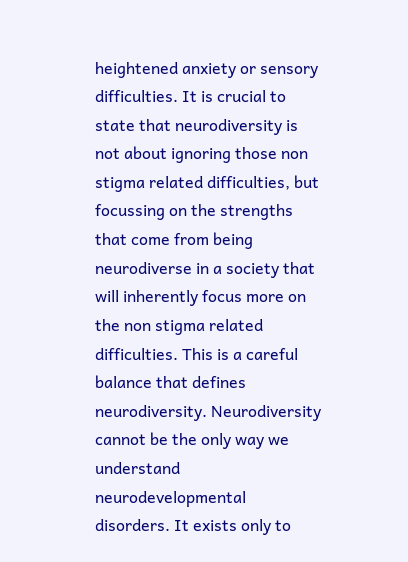heightened anxiety or sensory difficulties. It is crucial to state that neurodiversity is not about ignoring those non stigma related difficulties, but focussing on the strengths that come from being neurodiverse in a society that will inherently focus more on the non stigma related difficulties. This is a careful balance that defines neurodiversity. Neurodiversity cannot be the only way we understand neurodevelopmental disorders. It exists only to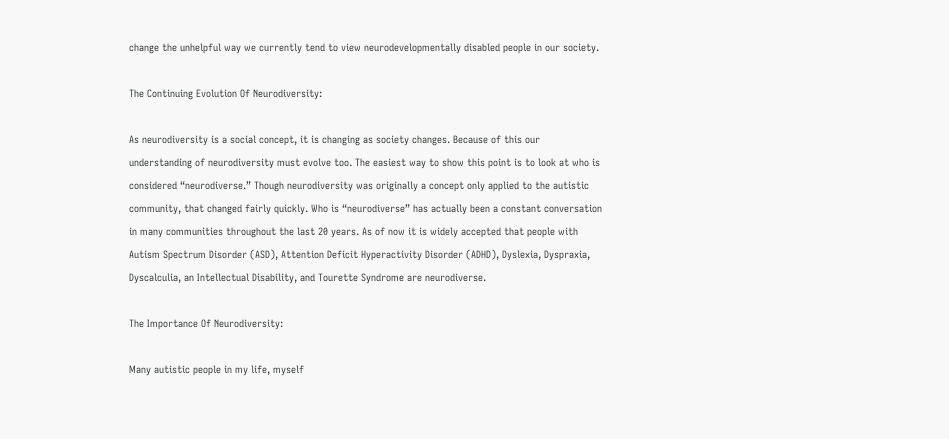change the unhelpful way we currently tend to view neurodevelopmentally disabled people in our society.

The Continuing Evolution Of Neurodiversity:

As neurodiversity is a social concept, it is changing as society changes. Because of this our understanding of neurodiversity must evolve too. The easiest way to show this point is to look at who is considered “neurodiverse.” Though neurodiversity was originally a concept only applied to the autistic community, that changed fairly quickly. Who is “neurodiverse” has actually been a constant conversation in many communities throughout the last 20 years. As of now it is widely accepted that people with Autism Spectrum Disorder (ASD), Attention Deficit Hyperactivity Disorder (ADHD), Dyslexia, Dyspraxia, Dyscalculia, an Intellectual Disability, and Tourette Syndrome are neurodiverse.

The Importance Of Neurodiversity:

Many autistic people in my life, myself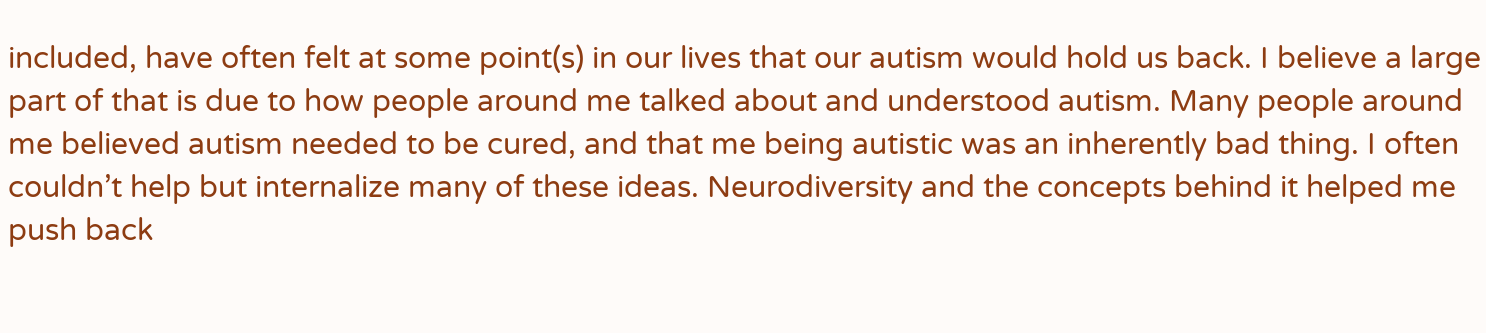included, have often felt at some point(s) in our lives that our autism would hold us back. I believe a large part of that is due to how people around me talked about and understood autism. Many people around me believed autism needed to be cured, and that me being autistic was an inherently bad thing. I often couldn’t help but internalize many of these ideas. Neurodiversity and the concepts behind it helped me push back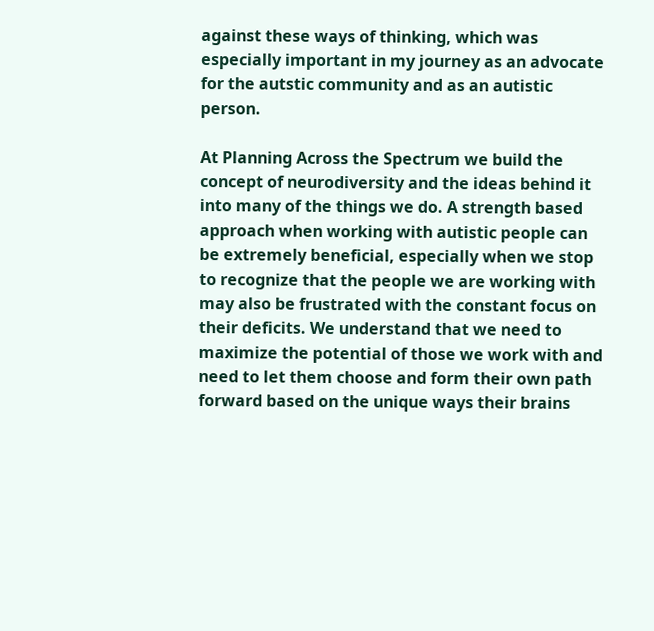against these ways of thinking, which was especially important in my journey as an advocate for the autstic community and as an autistic person.

At Planning Across the Spectrum we build the concept of neurodiversity and the ideas behind it into many of the things we do. A strength based approach when working with autistic people can be extremely beneficial, especially when we stop to recognize that the people we are working with may also be frustrated with the constant focus on their deficits. We understand that we need to maximize the potential of those we work with and need to let them choose and form their own path forward based on the unique ways their brains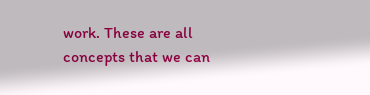work. These are all concepts that we can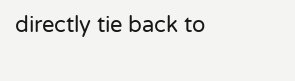directly tie back to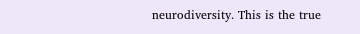neurodiversity. This is the true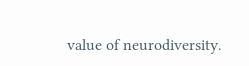value of neurodiversity.